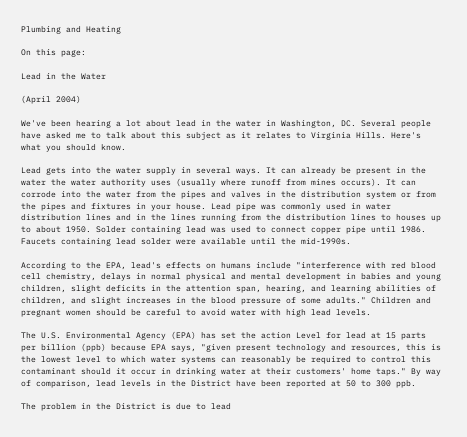Plumbing and Heating

On this page:

Lead in the Water

(April 2004)

We've been hearing a lot about lead in the water in Washington, DC. Several people have asked me to talk about this subject as it relates to Virginia Hills. Here's what you should know.

Lead gets into the water supply in several ways. It can already be present in the water the water authority uses (usually where runoff from mines occurs). It can corrode into the water from the pipes and valves in the distribution system or from the pipes and fixtures in your house. Lead pipe was commonly used in water distribution lines and in the lines running from the distribution lines to houses up to about 1950. Solder containing lead was used to connect copper pipe until 1986. Faucets containing lead solder were available until the mid-1990s.

According to the EPA, lead's effects on humans include "interference with red blood cell chemistry, delays in normal physical and mental development in babies and young children, slight deficits in the attention span, hearing, and learning abilities of children, and slight increases in the blood pressure of some adults." Children and pregnant women should be careful to avoid water with high lead levels.

The U.S. Environmental Agency (EPA) has set the action Level for lead at 15 parts per billion (ppb) because EPA says, "given present technology and resources, this is the lowest level to which water systems can reasonably be required to control this contaminant should it occur in drinking water at their customers' home taps." By way of comparison, lead levels in the District have been reported at 50 to 300 ppb.

The problem in the District is due to lead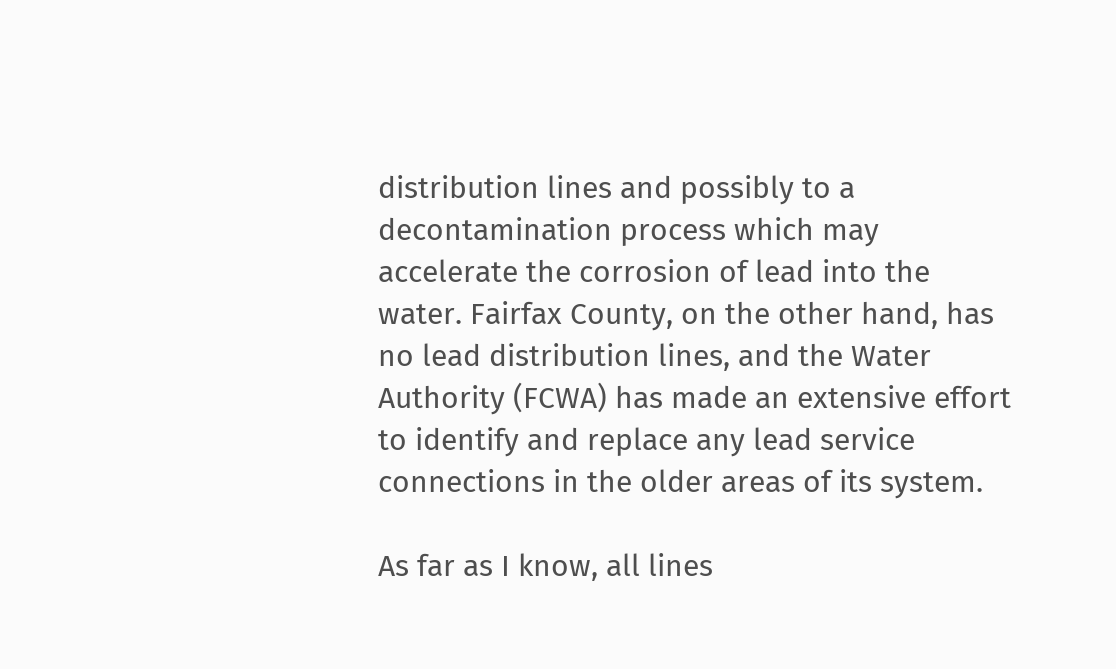distribution lines and possibly to a decontamination process which may accelerate the corrosion of lead into the water. Fairfax County, on the other hand, has no lead distribution lines, and the Water Authority (FCWA) has made an extensive effort to identify and replace any lead service connections in the older areas of its system.

As far as I know, all lines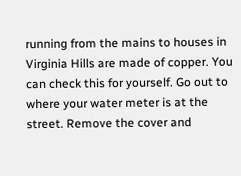running from the mains to houses in Virginia Hills are made of copper. You can check this for yourself. Go out to where your water meter is at the street. Remove the cover and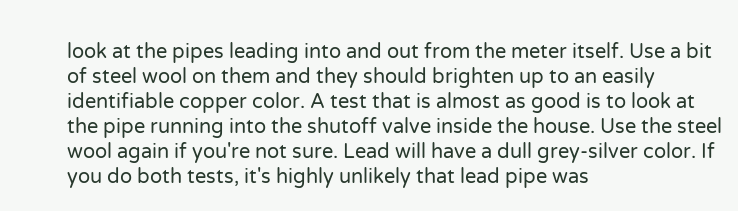look at the pipes leading into and out from the meter itself. Use a bit of steel wool on them and they should brighten up to an easily identifiable copper color. A test that is almost as good is to look at the pipe running into the shutoff valve inside the house. Use the steel wool again if you're not sure. Lead will have a dull grey-silver color. If you do both tests, it's highly unlikely that lead pipe was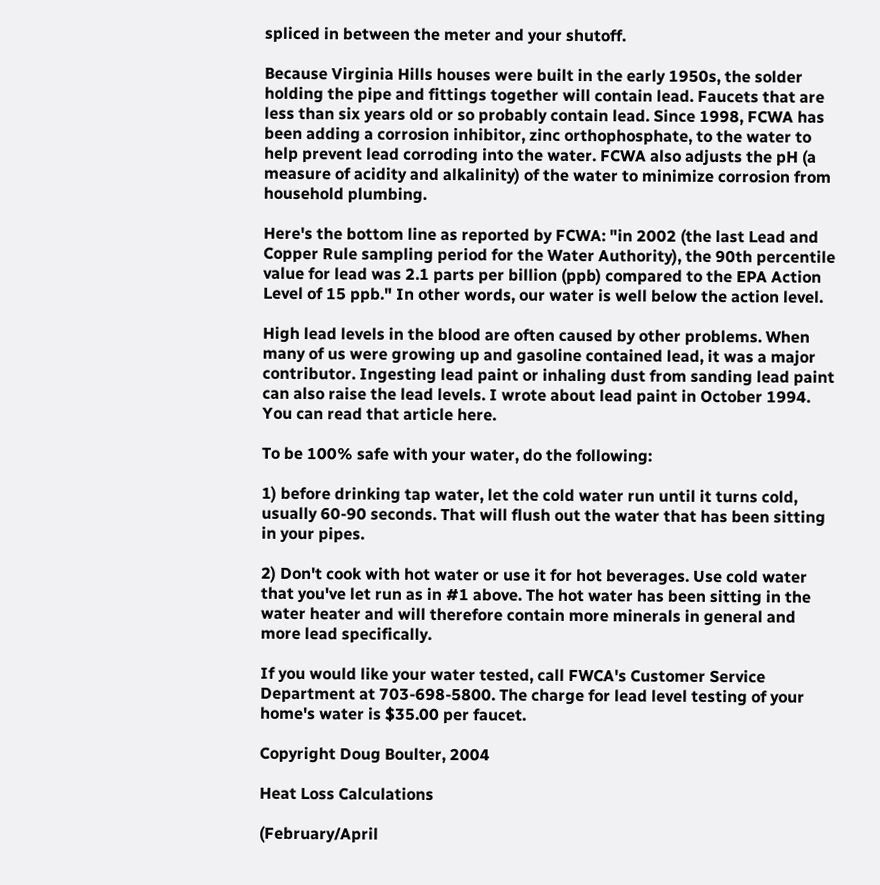spliced in between the meter and your shutoff.

Because Virginia Hills houses were built in the early 1950s, the solder holding the pipe and fittings together will contain lead. Faucets that are less than six years old or so probably contain lead. Since 1998, FCWA has been adding a corrosion inhibitor, zinc orthophosphate, to the water to help prevent lead corroding into the water. FCWA also adjusts the pH (a measure of acidity and alkalinity) of the water to minimize corrosion from household plumbing.

Here's the bottom line as reported by FCWA: "in 2002 (the last Lead and Copper Rule sampling period for the Water Authority), the 90th percentile value for lead was 2.1 parts per billion (ppb) compared to the EPA Action Level of 15 ppb." In other words, our water is well below the action level.

High lead levels in the blood are often caused by other problems. When many of us were growing up and gasoline contained lead, it was a major contributor. Ingesting lead paint or inhaling dust from sanding lead paint can also raise the lead levels. I wrote about lead paint in October 1994. You can read that article here.

To be 100% safe with your water, do the following:

1) before drinking tap water, let the cold water run until it turns cold, usually 60-90 seconds. That will flush out the water that has been sitting in your pipes.

2) Don't cook with hot water or use it for hot beverages. Use cold water that you've let run as in #1 above. The hot water has been sitting in the water heater and will therefore contain more minerals in general and more lead specifically.

If you would like your water tested, call FWCA's Customer Service Department at 703-698-5800. The charge for lead level testing of your home's water is $35.00 per faucet.

Copyright Doug Boulter, 2004

Heat Loss Calculations

(February/April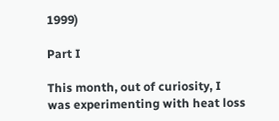1999)

Part I

This month, out of curiosity, I was experimenting with heat loss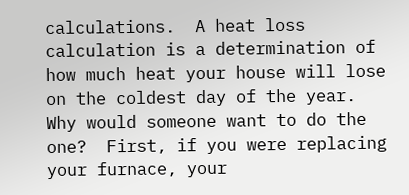calculations.  A heat loss calculation is a determination of how much heat your house will lose on the coldest day of the year.  Why would someone want to do the one?  First, if you were replacing your furnace, your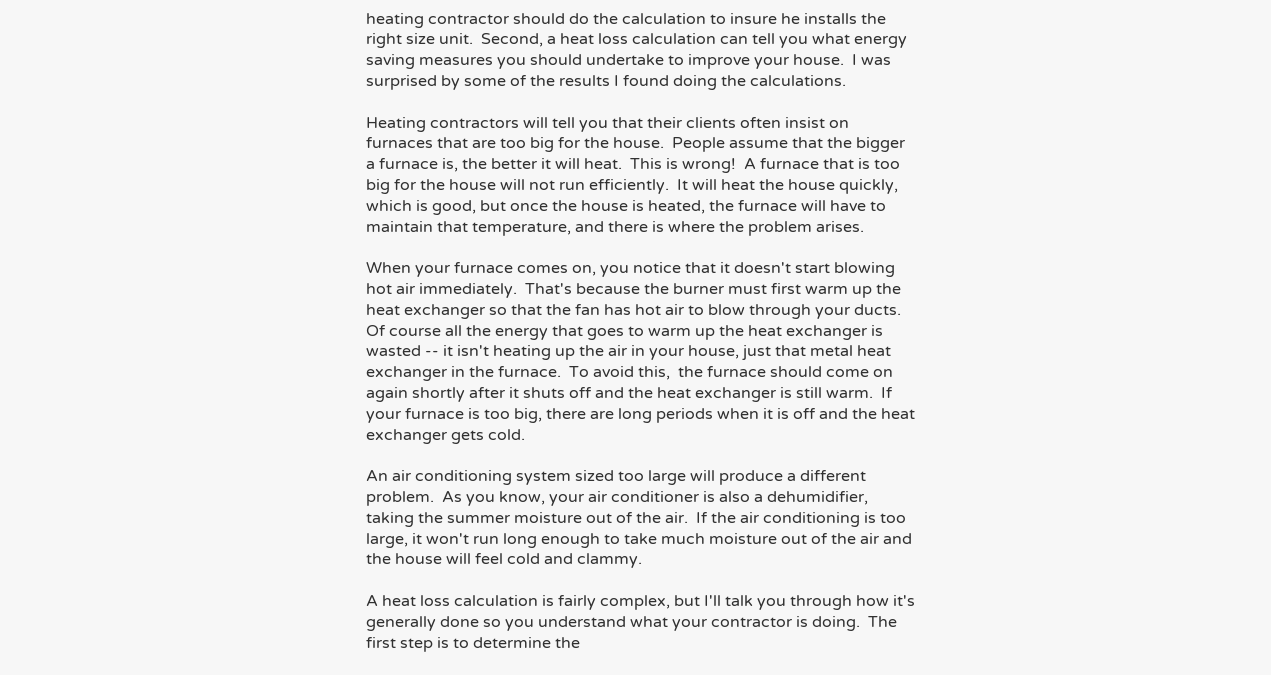heating contractor should do the calculation to insure he installs the right size unit.  Second, a heat loss calculation can tell you what energy saving measures you should undertake to improve your house.  I was surprised by some of the results I found doing the calculations.

Heating contractors will tell you that their clients often insist on furnaces that are too big for the house.  People assume that the bigger a furnace is, the better it will heat.  This is wrong!  A furnace that is too big for the house will not run efficiently.  It will heat the house quickly, which is good, but once the house is heated, the furnace will have to maintain that temperature, and there is where the problem arises.

When your furnace comes on, you notice that it doesn't start blowing hot air immediately.  That's because the burner must first warm up the heat exchanger so that the fan has hot air to blow through your ducts.  Of course all the energy that goes to warm up the heat exchanger is wasted -- it isn't heating up the air in your house, just that metal heat exchanger in the furnace.  To avoid this,  the furnace should come on again shortly after it shuts off and the heat exchanger is still warm.  If your furnace is too big, there are long periods when it is off and the heat exchanger gets cold.

An air conditioning system sized too large will produce a different problem.  As you know, your air conditioner is also a dehumidifier, taking the summer moisture out of the air.  If the air conditioning is too large, it won't run long enough to take much moisture out of the air and the house will feel cold and clammy.

A heat loss calculation is fairly complex, but I'll talk you through how it's generally done so you understand what your contractor is doing.  The first step is to determine the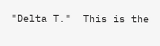"Delta T."  This is the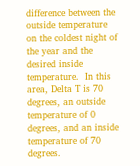difference between the outside temperature on the coldest night of the year and the desired inside temperature.  In this area, Delta T is 70 degrees, an outside temperature of 0 degrees, and an inside temperature of 70 degrees.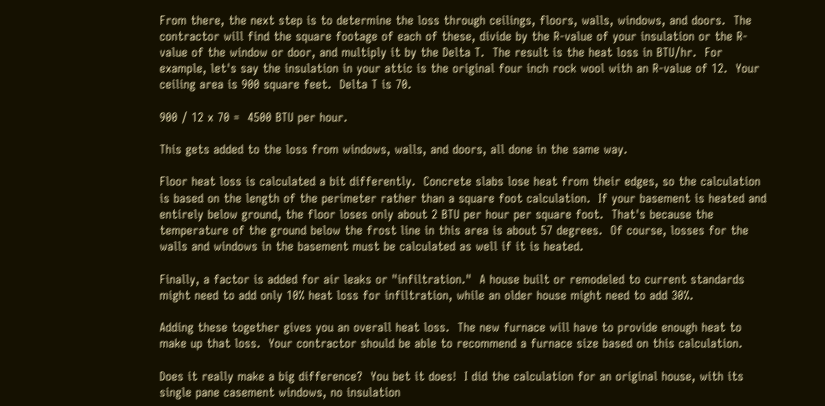From there, the next step is to determine the loss through ceilings, floors, walls, windows, and doors.  The contractor will find the square footage of each of these, divide by the R-value of your insulation or the R-value of the window or door, and multiply it by the Delta T.  The result is the heat loss in BTU/hr.  For example, let's say the insulation in your attic is the original four inch rock wool with an R-value of 12.  Your ceiling area is 900 square feet.  Delta T is 70.

900 / 12 x 70 =  4500 BTU per hour.

This gets added to the loss from windows, walls, and doors, all done in the same way.

Floor heat loss is calculated a bit differently.  Concrete slabs lose heat from their edges, so the calculation is based on the length of the perimeter rather than a square foot calculation.  If your basement is heated and entirely below ground, the floor loses only about 2 BTU per hour per square foot.  That's because the temperature of the ground below the frost line in this area is about 57 degrees.  Of course, losses for the walls and windows in the basement must be calculated as well if it is heated.

Finally, a factor is added for air leaks or "infiltration."  A house built or remodeled to current standards might need to add only 10% heat loss for infiltration, while an older house might need to add 30%.

Adding these together gives you an overall heat loss.  The new furnace will have to provide enough heat to make up that loss.  Your contractor should be able to recommend a furnace size based on this calculation.

Does it really make a big difference?  You bet it does!  I did the calculation for an original house, with its single pane casement windows, no insulation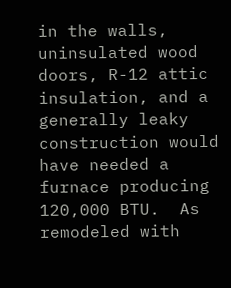in the walls,  uninsulated wood doors, R-12 attic insulation, and a generally leaky construction would have needed a furnace producing 120,000 BTU.  As remodeled with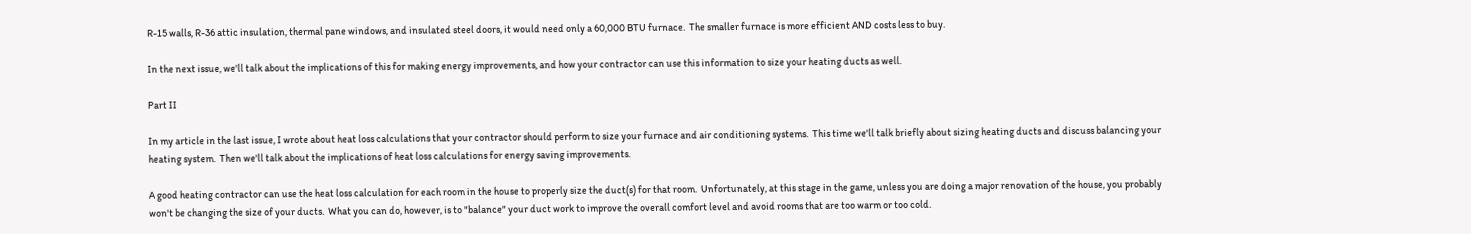R-15 walls, R-36 attic insulation, thermal pane windows, and insulated steel doors, it would need only a 60,000 BTU furnace.  The smaller furnace is more efficient AND costs less to buy.

In the next issue, we'll talk about the implications of this for making energy improvements, and how your contractor can use this information to size your heating ducts as well.

Part II

In my article in the last issue, I wrote about heat loss calculations that your contractor should perform to size your furnace and air conditioning systems.  This time we'll talk briefly about sizing heating ducts and discuss balancing your heating system.  Then we'll talk about the implications of heat loss calculations for energy saving improvements.

A good heating contractor can use the heat loss calculation for each room in the house to properly size the duct(s) for that room.  Unfortunately, at this stage in the game, unless you are doing a major renovation of the house, you probably won't be changing the size of your ducts.  What you can do, however, is to "balance" your duct work to improve the overall comfort level and avoid rooms that are too warm or too cold.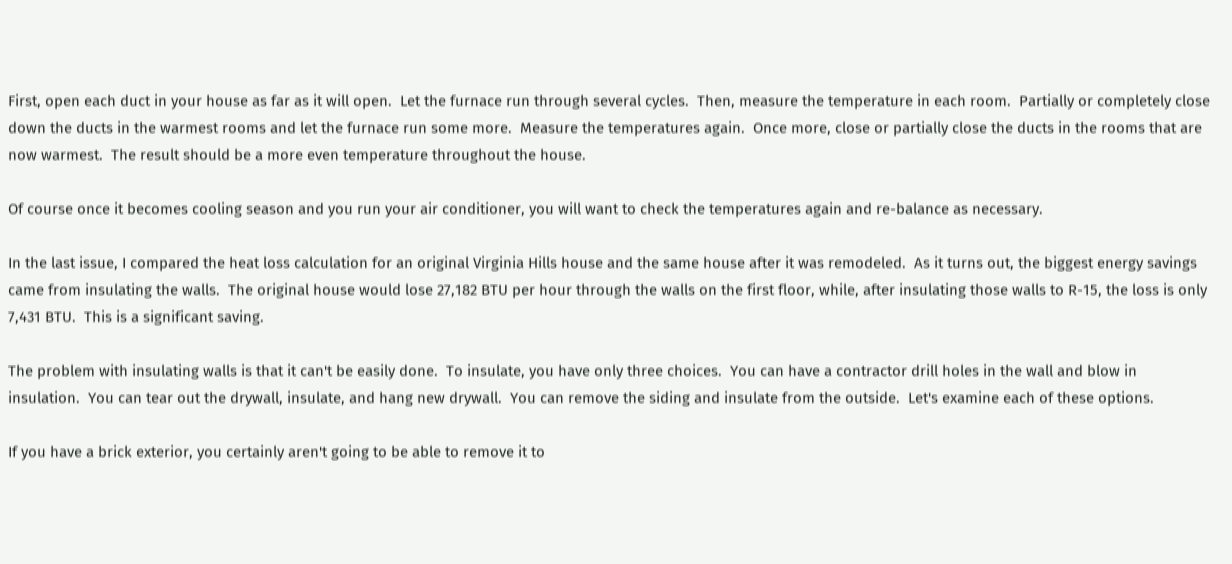First, open each duct in your house as far as it will open.  Let the furnace run through several cycles.  Then, measure the temperature in each room.  Partially or completely close down the ducts in the warmest rooms and let the furnace run some more.  Measure the temperatures again.  Once more, close or partially close the ducts in the rooms that are now warmest.  The result should be a more even temperature throughout the house.

Of course once it becomes cooling season and you run your air conditioner, you will want to check the temperatures again and re-balance as necessary.

In the last issue, I compared the heat loss calculation for an original Virginia Hills house and the same house after it was remodeled.  As it turns out, the biggest energy savings came from insulating the walls.  The original house would lose 27,182 BTU per hour through the walls on the first floor, while, after insulating those walls to R-15, the loss is only 7,431 BTU.  This is a significant saving.

The problem with insulating walls is that it can't be easily done.  To insulate, you have only three choices.  You can have a contractor drill holes in the wall and blow in insulation.  You can tear out the drywall, insulate, and hang new drywall.  You can remove the siding and insulate from the outside.  Let's examine each of these options.

If you have a brick exterior, you certainly aren't going to be able to remove it to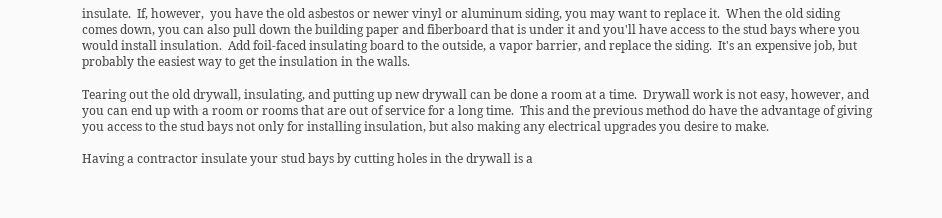insulate.  If, however,  you have the old asbestos or newer vinyl or aluminum siding, you may want to replace it.  When the old siding comes down, you can also pull down the building paper and fiberboard that is under it and you'll have access to the stud bays where you would install insulation.  Add foil-faced insulating board to the outside, a vapor barrier, and replace the siding.  It's an expensive job, but probably the easiest way to get the insulation in the walls.

Tearing out the old drywall, insulating, and putting up new drywall can be done a room at a time.  Drywall work is not easy, however, and you can end up with a room or rooms that are out of service for a long time.  This and the previous method do have the advantage of giving you access to the stud bays not only for installing insulation, but also making any electrical upgrades you desire to make.

Having a contractor insulate your stud bays by cutting holes in the drywall is a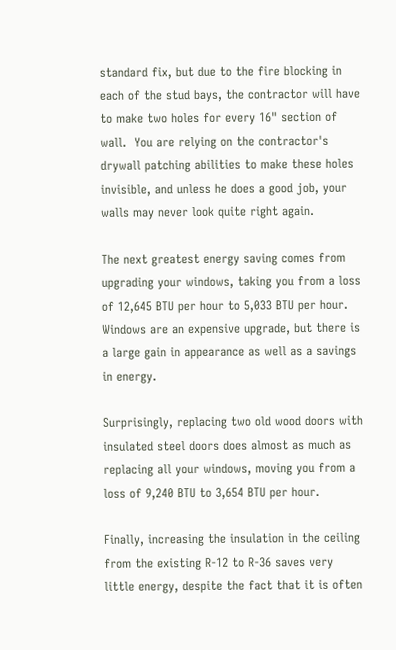standard fix, but due to the fire blocking in each of the stud bays, the contractor will have to make two holes for every 16" section of wall.  You are relying on the contractor's drywall patching abilities to make these holes invisible, and unless he does a good job, your walls may never look quite right again.

The next greatest energy saving comes from upgrading your windows, taking you from a loss of 12,645 BTU per hour to 5,033 BTU per hour.  Windows are an expensive upgrade, but there is a large gain in appearance as well as a savings in energy.

Surprisingly, replacing two old wood doors with insulated steel doors does almost as much as replacing all your windows, moving you from a loss of 9,240 BTU to 3,654 BTU per hour.

Finally, increasing the insulation in the ceiling from the existing R-12 to R-36 saves very little energy, despite the fact that it is often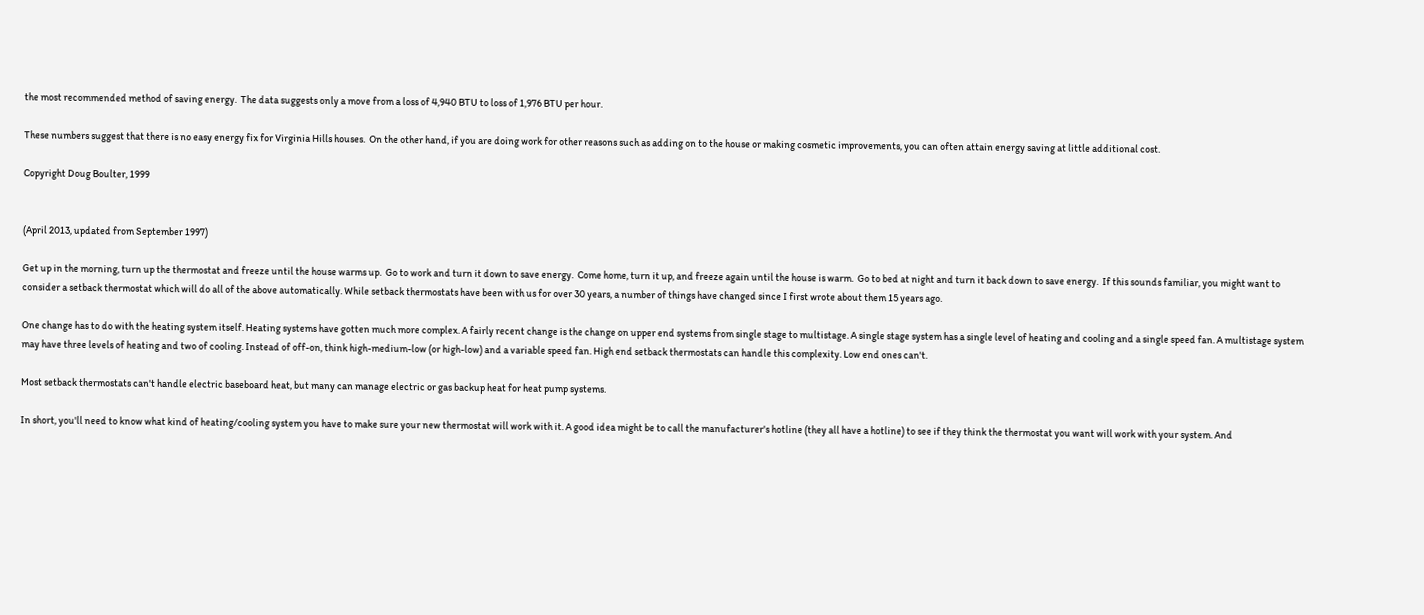the most recommended method of saving energy.  The data suggests only a move from a loss of 4,940 BTU to loss of 1,976 BTU per hour.

These numbers suggest that there is no easy energy fix for Virginia Hills houses.  On the other hand, if you are doing work for other reasons such as adding on to the house or making cosmetic improvements, you can often attain energy saving at little additional cost.

Copyright Doug Boulter, 1999


(April 2013, updated from September 1997)

Get up in the morning, turn up the thermostat and freeze until the house warms up.  Go to work and turn it down to save energy.  Come home, turn it up, and freeze again until the house is warm.  Go to bed at night and turn it back down to save energy.  If this sounds familiar, you might want to consider a setback thermostat which will do all of the above automatically. While setback thermostats have been with us for over 30 years, a number of things have changed since I first wrote about them 15 years ago.

One change has to do with the heating system itself. Heating systems have gotten much more complex. A fairly recent change is the change on upper end systems from single stage to multistage. A single stage system has a single level of heating and cooling and a single speed fan. A multistage system may have three levels of heating and two of cooling. Instead of off-on, think high-medium-low (or high-low) and a variable speed fan. High end setback thermostats can handle this complexity. Low end ones can't.

Most setback thermostats can't handle electric baseboard heat, but many can manage electric or gas backup heat for heat pump systems.

In short, you'll need to know what kind of heating/cooling system you have to make sure your new thermostat will work with it. A good idea might be to call the manufacturer's hotline (they all have a hotline) to see if they think the thermostat you want will work with your system. And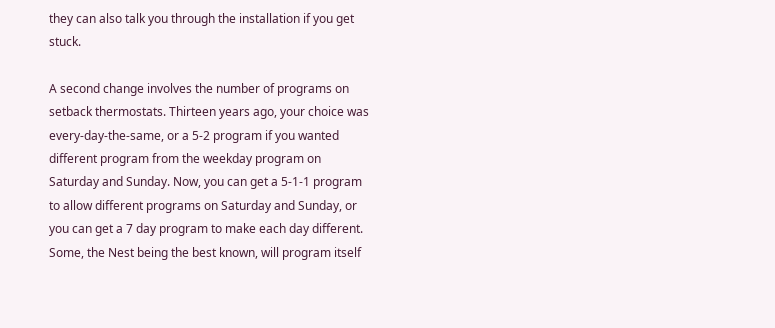they can also talk you through the installation if you get stuck.

A second change involves the number of programs on setback thermostats. Thirteen years ago, your choice was every-day-the-same, or a 5-2 program if you wanted different program from the weekday program on Saturday and Sunday. Now, you can get a 5-1-1 program to allow different programs on Saturday and Sunday, or you can get a 7 day program to make each day different. Some, the Nest being the best known, will program itself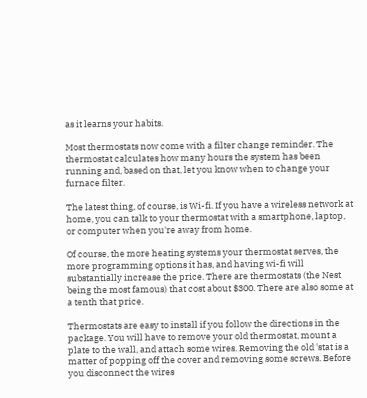as it learns your habits.

Most thermostats now come with a filter change reminder. The thermostat calculates how many hours the system has been running and, based on that, let you know when to change your furnace filter.

The latest thing, of course, is Wi-fi. If you have a wireless network at home, you can talk to your thermostat with a smartphone, laptop, or computer when you're away from home.

Of course, the more heating systems your thermostat serves, the more programming options it has, and having wi-fi will substantially increase the price. There are thermostats (the Nest being the most famous) that cost about $300. There are also some at a tenth that price.

Thermostats are easy to install if you follow the directions in the package. You will have to remove your old thermostat, mount a plate to the wall, and attach some wires. Removing the old 'stat is a matter of popping off the cover and removing some screws. Before you disconnect the wires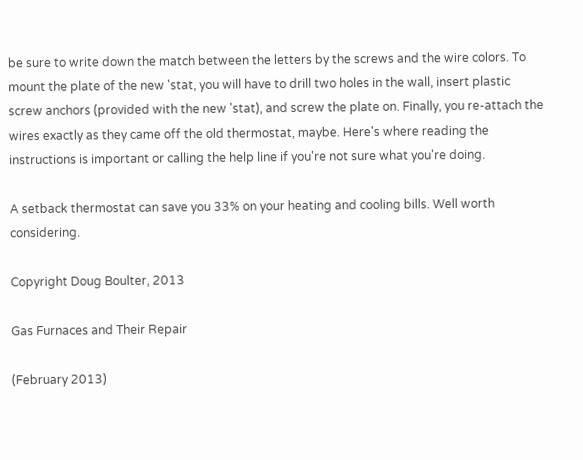be sure to write down the match between the letters by the screws and the wire colors. To mount the plate of the new 'stat, you will have to drill two holes in the wall, insert plastic screw anchors (provided with the new 'stat), and screw the plate on. Finally, you re-attach the wires exactly as they came off the old thermostat, maybe. Here's where reading the instructions is important or calling the help line if you're not sure what you're doing.

A setback thermostat can save you 33% on your heating and cooling bills. Well worth considering.

Copyright Doug Boulter, 2013

Gas Furnaces and Their Repair

(February 2013)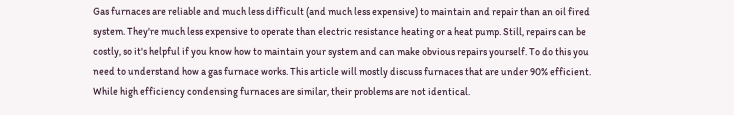Gas furnaces are reliable and much less difficult (and much less expensive) to maintain and repair than an oil fired system. They're much less expensive to operate than electric resistance heating or a heat pump. Still, repairs can be costly, so it's helpful if you know how to maintain your system and can make obvious repairs yourself. To do this you need to understand how a gas furnace works. This article will mostly discuss furnaces that are under 90% efficient. While high efficiency condensing furnaces are similar, their problems are not identical.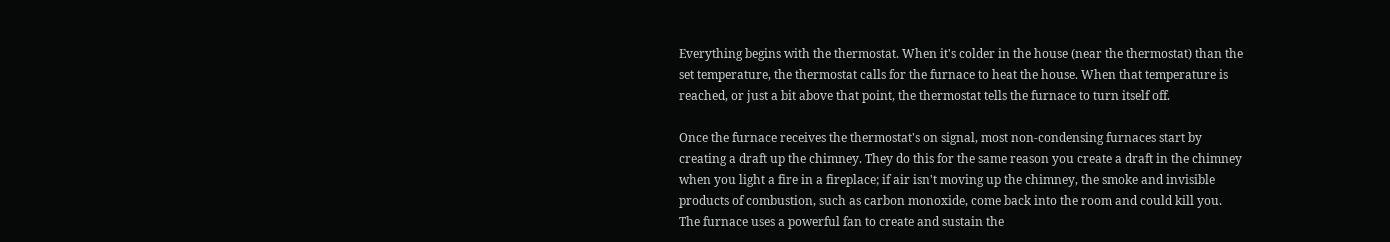Everything begins with the thermostat. When it's colder in the house (near the thermostat) than the set temperature, the thermostat calls for the furnace to heat the house. When that temperature is reached, or just a bit above that point, the thermostat tells the furnace to turn itself off.

Once the furnace receives the thermostat's on signal, most non-condensing furnaces start by creating a draft up the chimney. They do this for the same reason you create a draft in the chimney when you light a fire in a fireplace; if air isn't moving up the chimney, the smoke and invisible products of combustion, such as carbon monoxide, come back into the room and could kill you. The furnace uses a powerful fan to create and sustain the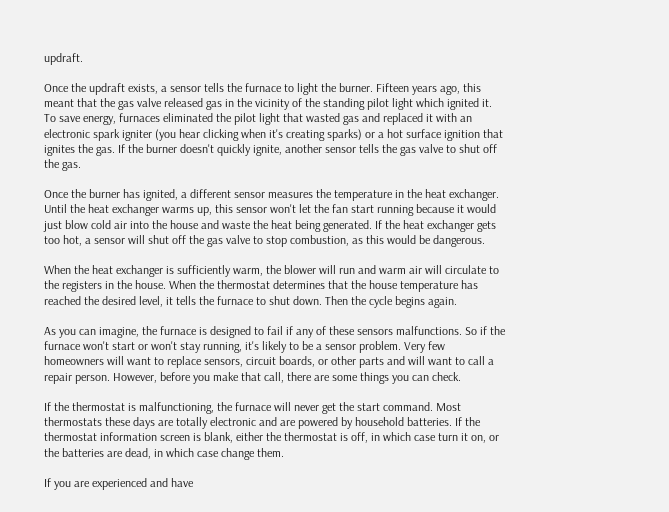updraft.

Once the updraft exists, a sensor tells the furnace to light the burner. Fifteen years ago, this meant that the gas valve released gas in the vicinity of the standing pilot light which ignited it. To save energy, furnaces eliminated the pilot light that wasted gas and replaced it with an electronic spark igniter (you hear clicking when it's creating sparks) or a hot surface ignition that ignites the gas. If the burner doesn't quickly ignite, another sensor tells the gas valve to shut off the gas.

Once the burner has ignited, a different sensor measures the temperature in the heat exchanger. Until the heat exchanger warms up, this sensor won't let the fan start running because it would just blow cold air into the house and waste the heat being generated. If the heat exchanger gets too hot, a sensor will shut off the gas valve to stop combustion, as this would be dangerous.

When the heat exchanger is sufficiently warm, the blower will run and warm air will circulate to the registers in the house. When the thermostat determines that the house temperature has reached the desired level, it tells the furnace to shut down. Then the cycle begins again.

As you can imagine, the furnace is designed to fail if any of these sensors malfunctions. So if the furnace won't start or won't stay running, it's likely to be a sensor problem. Very few homeowners will want to replace sensors, circuit boards, or other parts and will want to call a repair person. However, before you make that call, there are some things you can check.

If the thermostat is malfunctioning, the furnace will never get the start command. Most thermostats these days are totally electronic and are powered by household batteries. If the thermostat information screen is blank, either the thermostat is off, in which case turn it on, or the batteries are dead, in which case change them.

If you are experienced and have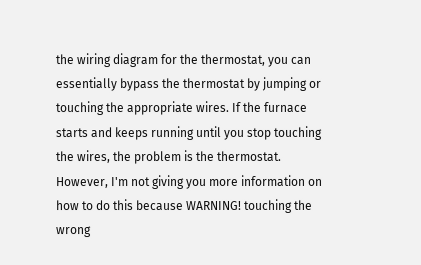the wiring diagram for the thermostat, you can essentially bypass the thermostat by jumping or touching the appropriate wires. If the furnace starts and keeps running until you stop touching the wires, the problem is the thermostat. However, I'm not giving you more information on how to do this because WARNING! touching the wrong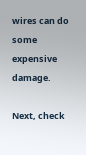wires can do some expensive damage.

Next, check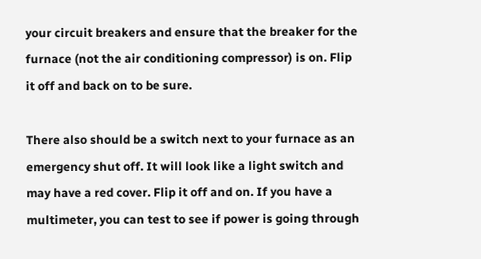your circuit breakers and ensure that the breaker for the furnace (not the air conditioning compressor) is on. Flip it off and back on to be sure.

There also should be a switch next to your furnace as an emergency shut off. It will look like a light switch and may have a red cover. Flip it off and on. If you have a multimeter, you can test to see if power is going through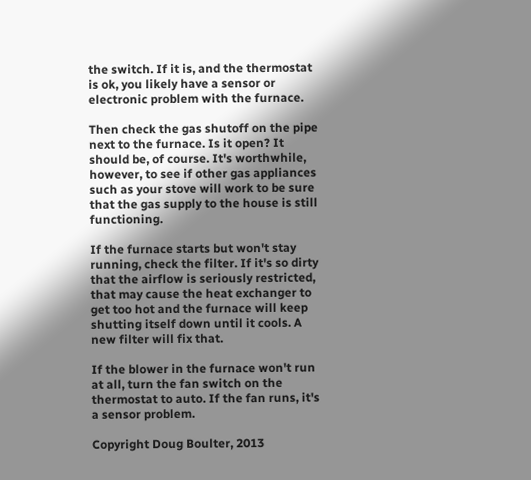the switch. If it is, and the thermostat is ok, you likely have a sensor or electronic problem with the furnace.

Then check the gas shutoff on the pipe next to the furnace. Is it open? It should be, of course. It's worthwhile, however, to see if other gas appliances such as your stove will work to be sure that the gas supply to the house is still functioning.

If the furnace starts but won't stay running, check the filter. If it's so dirty that the airflow is seriously restricted, that may cause the heat exchanger to get too hot and the furnace will keep shutting itself down until it cools. A new filter will fix that.

If the blower in the furnace won't run at all, turn the fan switch on the thermostat to auto. If the fan runs, it's a sensor problem.

Copyright Doug Boulter, 2013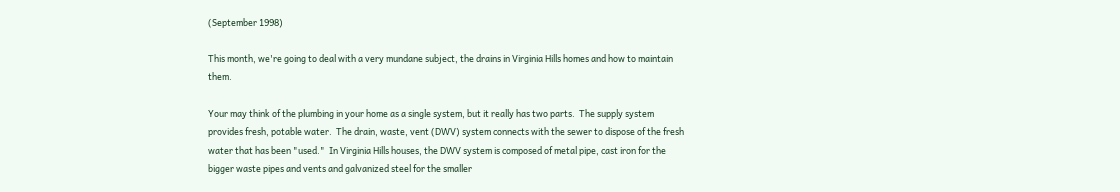(September 1998)

This month, we're going to deal with a very mundane subject, the drains in Virginia Hills homes and how to maintain them.

Your may think of the plumbing in your home as a single system, but it really has two parts.  The supply system provides fresh, potable water.  The drain, waste, vent (DWV) system connects with the sewer to dispose of the fresh water that has been "used."  In Virginia Hills houses, the DWV system is composed of metal pipe, cast iron for the bigger waste pipes and vents and galvanized steel for the smaller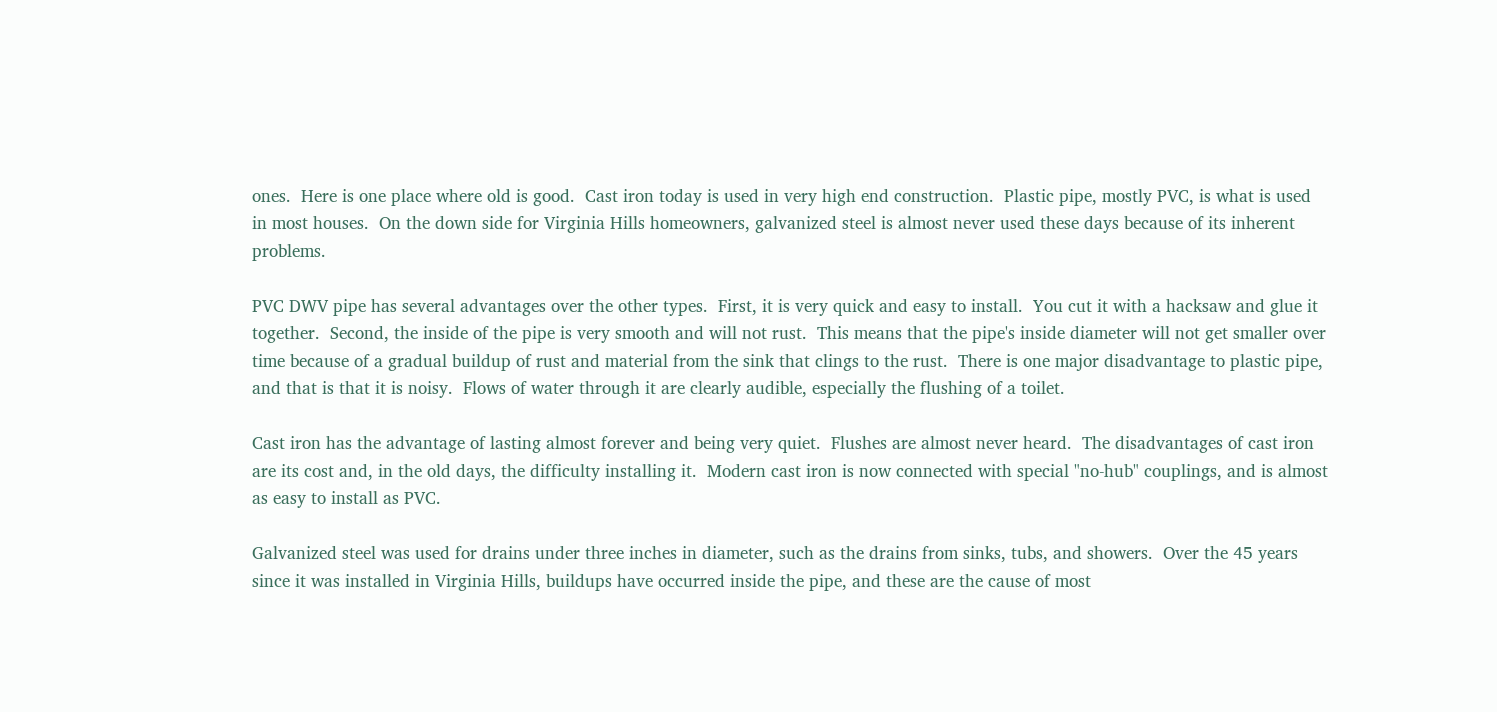ones.  Here is one place where old is good.  Cast iron today is used in very high end construction.  Plastic pipe, mostly PVC, is what is used in most houses.  On the down side for Virginia Hills homeowners, galvanized steel is almost never used these days because of its inherent problems.

PVC DWV pipe has several advantages over the other types.  First, it is very quick and easy to install.  You cut it with a hacksaw and glue it together.  Second, the inside of the pipe is very smooth and will not rust.  This means that the pipe's inside diameter will not get smaller over time because of a gradual buildup of rust and material from the sink that clings to the rust.  There is one major disadvantage to plastic pipe, and that is that it is noisy.  Flows of water through it are clearly audible, especially the flushing of a toilet.

Cast iron has the advantage of lasting almost forever and being very quiet.  Flushes are almost never heard.  The disadvantages of cast iron are its cost and, in the old days, the difficulty installing it.  Modern cast iron is now connected with special "no-hub" couplings, and is almost as easy to install as PVC.

Galvanized steel was used for drains under three inches in diameter, such as the drains from sinks, tubs, and showers.  Over the 45 years since it was installed in Virginia Hills, buildups have occurred inside the pipe, and these are the cause of most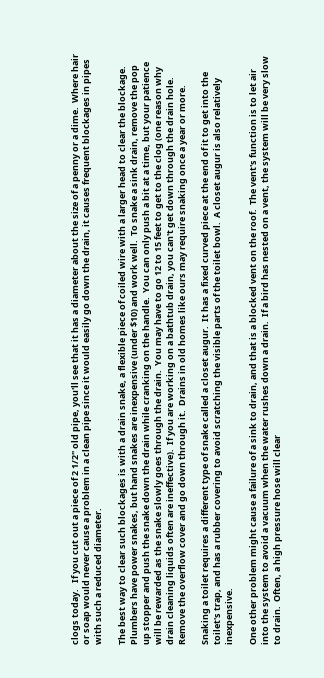clogs today.   If you cut out a piece of 2 1/2" old pipe, you'll see that it has a diameter about the size of a penny or a dime.  Where hair or soap would never cause a problem in a clean pipe since it would easily go down the drain, it causes frequent blockages in pipes with such a reduced diameter.

The best way to clear such blockages is with a drain snake, a flexible piece of coiled wire with a larger head to clear the blockage.  Plumbers have power snakes, but hand snakes are inexpensive (under $10) and work well.  To snake a sink drain, remove the pop up stopper and push the snake down the drain while cranking on the handle.  You can only push a bit at a time, but your patience will be rewarded as the snake slowly goes through the drain.  You may have to go 12 to 15 feet to get to the clog (one reason why drain cleaning liquids often are ineffective).  If you are working on a bathtub drain, you can't get down through the drain hole.  Remove the overflow cover and go down through it.  Drains in old homes like ours may require snaking once a year or more.

Snaking a toilet requires a different type of snake called a closet augur.  It has a fixed curved piece at the end of it to get into the toilet's trap, and has a rubber covering to avoid scratching the visible parts of the toilet bowl.  A closet augur is also relatively inexpensive.

One other problem might cause a failure of a sink to drain, and that is a blocked vent on the roof.  The vent's function is to let air into the system to avoid a vacuum when the water rushes down a drain.  If a bird has nested on a vent, the system will be very slow to drain.  Often, a high pressure hose will clear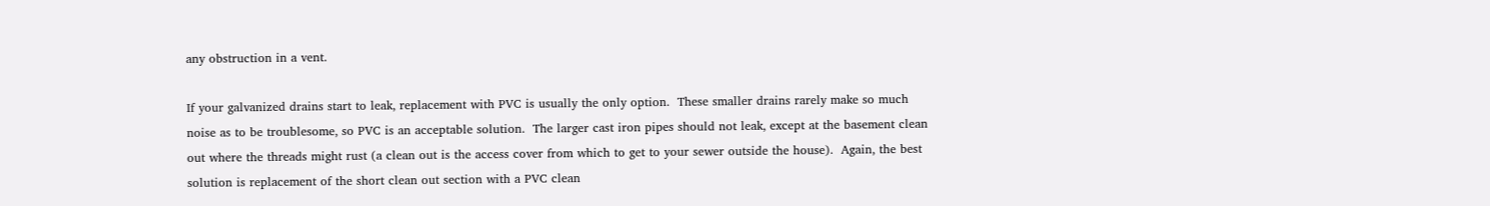any obstruction in a vent.

If your galvanized drains start to leak, replacement with PVC is usually the only option.  These smaller drains rarely make so much noise as to be troublesome, so PVC is an acceptable solution.  The larger cast iron pipes should not leak, except at the basement clean out where the threads might rust (a clean out is the access cover from which to get to your sewer outside the house).  Again, the best solution is replacement of the short clean out section with a PVC clean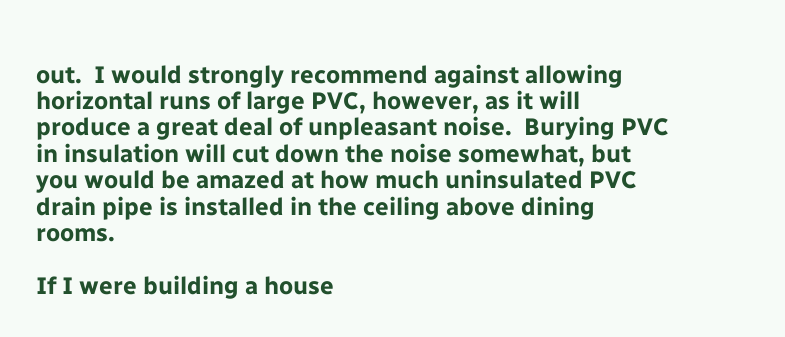out.  I would strongly recommend against allowing horizontal runs of large PVC, however, as it will produce a great deal of unpleasant noise.  Burying PVC in insulation will cut down the noise somewhat, but you would be amazed at how much uninsulated PVC drain pipe is installed in the ceiling above dining rooms.

If I were building a house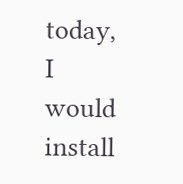today, I would install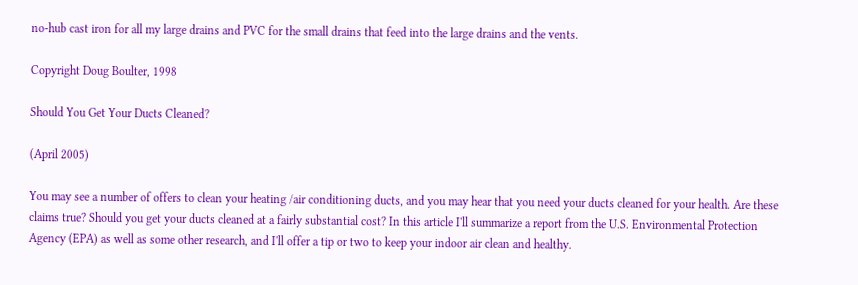no-hub cast iron for all my large drains and PVC for the small drains that feed into the large drains and the vents.

Copyright Doug Boulter, 1998

Should You Get Your Ducts Cleaned?

(April 2005)

You may see a number of offers to clean your heating /air conditioning ducts, and you may hear that you need your ducts cleaned for your health. Are these claims true? Should you get your ducts cleaned at a fairly substantial cost? In this article I'll summarize a report from the U.S. Environmental Protection Agency (EPA) as well as some other research, and I'll offer a tip or two to keep your indoor air clean and healthy.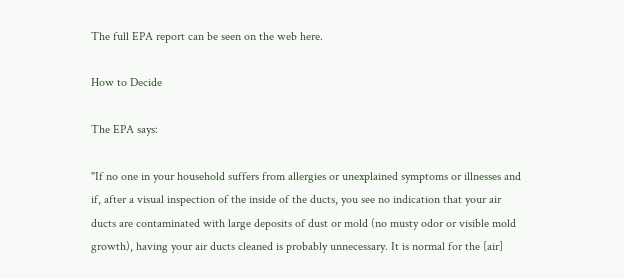The full EPA report can be seen on the web here.

How to Decide

The EPA says:

"If no one in your household suffers from allergies or unexplained symptoms or illnesses and if, after a visual inspection of the inside of the ducts, you see no indication that your air ducts are contaminated with large deposits of dust or mold (no musty odor or visible mold growth), having your air ducts cleaned is probably unnecessary. It is normal for the [air]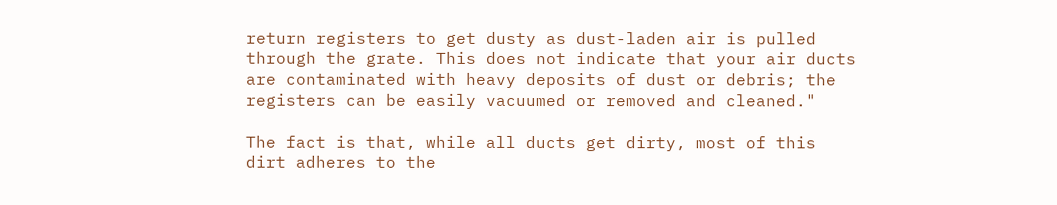return registers to get dusty as dust-laden air is pulled through the grate. This does not indicate that your air ducts are contaminated with heavy deposits of dust or debris; the registers can be easily vacuumed or removed and cleaned."

The fact is that, while all ducts get dirty, most of this dirt adheres to the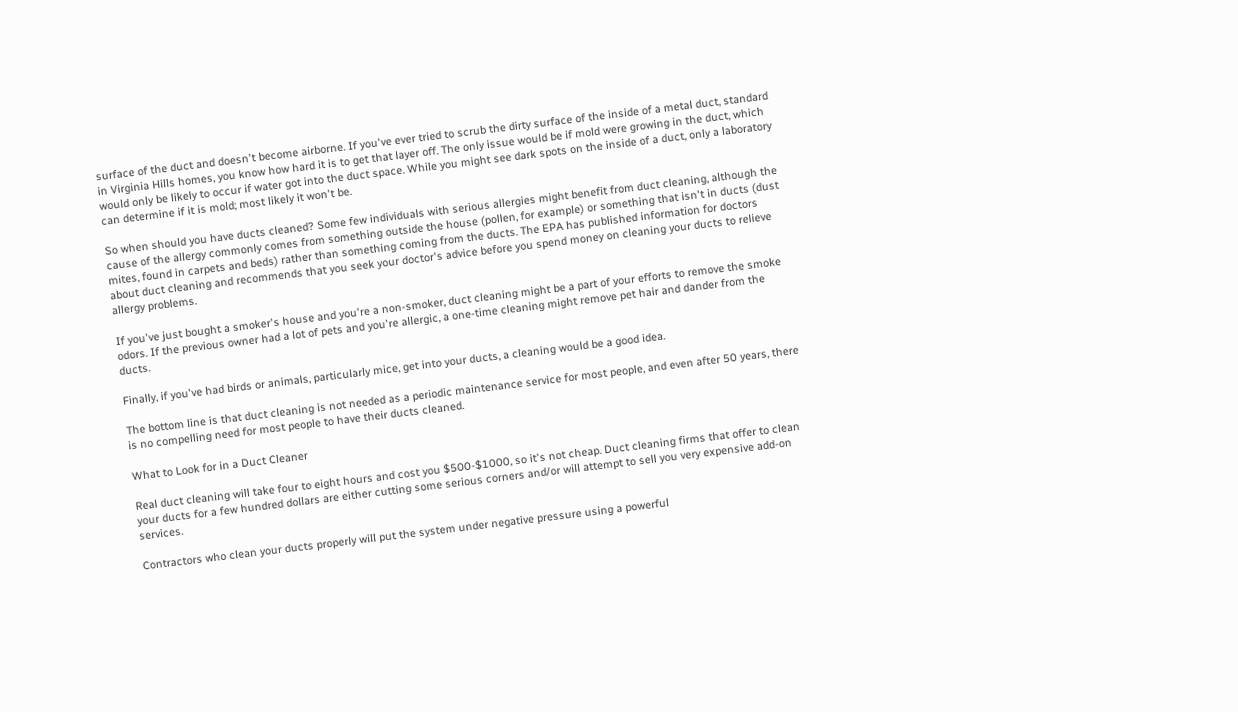surface of the duct and doesn't become airborne. If you've ever tried to scrub the dirty surface of the inside of a metal duct, standard in Virginia Hills homes, you know how hard it is to get that layer off. The only issue would be if mold were growing in the duct, which would only be likely to occur if water got into the duct space. While you might see dark spots on the inside of a duct, only a laboratory can determine if it is mold; most likely it won't be.

So when should you have ducts cleaned? Some few individuals with serious allergies might benefit from duct cleaning, although the cause of the allergy commonly comes from something outside the house (pollen, for example) or something that isn't in ducts (dust mites, found in carpets and beds) rather than something coming from the ducts. The EPA has published information for doctors about duct cleaning and recommends that you seek your doctor's advice before you spend money on cleaning your ducts to relieve allergy problems.

If you've just bought a smoker's house and you're a non-smoker, duct cleaning might be a part of your efforts to remove the smoke odors. If the previous owner had a lot of pets and you're allergic, a one-time cleaning might remove pet hair and dander from the ducts.

Finally, if you've had birds or animals, particularly mice, get into your ducts, a cleaning would be a good idea.

The bottom line is that duct cleaning is not needed as a periodic maintenance service for most people, and even after 50 years, there is no compelling need for most people to have their ducts cleaned.

What to Look for in a Duct Cleaner

Real duct cleaning will take four to eight hours and cost you $500-$1000, so it's not cheap. Duct cleaning firms that offer to clean your ducts for a few hundred dollars are either cutting some serious corners and/or will attempt to sell you very expensive add-on services.

Contractors who clean your ducts properly will put the system under negative pressure using a powerful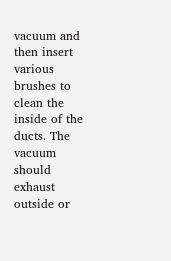vacuum and then insert various brushes to clean the inside of the ducts. The vacuum should exhaust outside or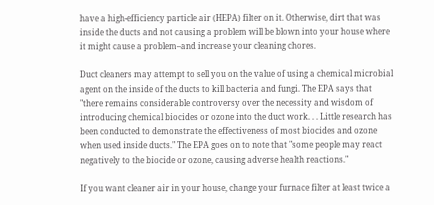have a high-efficiency particle air (HEPA) filter on it. Otherwise, dirt that was inside the ducts and not causing a problem will be blown into your house where it might cause a problem–and increase your cleaning chores.

Duct cleaners may attempt to sell you on the value of using a chemical microbial agent on the inside of the ducts to kill bacteria and fungi. The EPA says that "there remains considerable controversy over the necessity and wisdom of introducing chemical biocides or ozone into the duct work. . . Little research has been conducted to demonstrate the effectiveness of most biocides and ozone when used inside ducts." The EPA goes on to note that "some people may react negatively to the biocide or ozone, causing adverse health reactions."

If you want cleaner air in your house, change your furnace filter at least twice a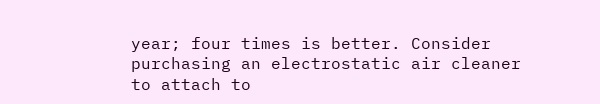year; four times is better. Consider purchasing an electrostatic air cleaner to attach to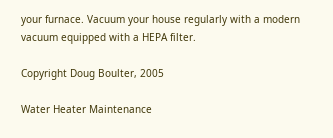your furnace. Vacuum your house regularly with a modern vacuum equipped with a HEPA filter.

Copyright Doug Boulter, 2005

Water Heater Maintenance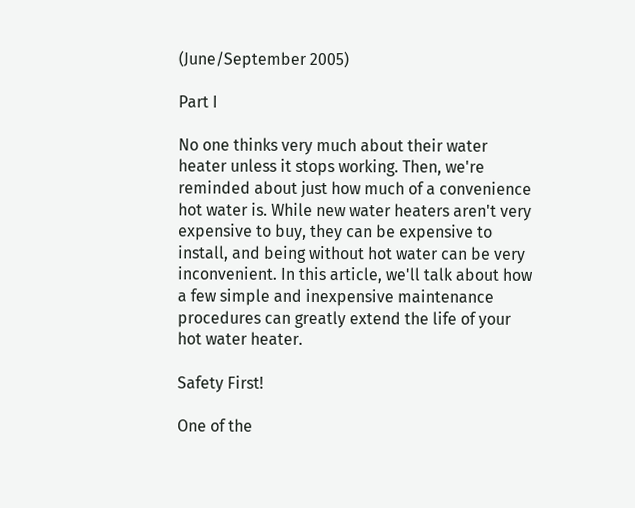(June/September 2005)

Part I

No one thinks very much about their water heater unless it stops working. Then, we're reminded about just how much of a convenience hot water is. While new water heaters aren't very expensive to buy, they can be expensive to install, and being without hot water can be very inconvenient. In this article, we'll talk about how a few simple and inexpensive maintenance procedures can greatly extend the life of your hot water heater.

Safety First!

One of the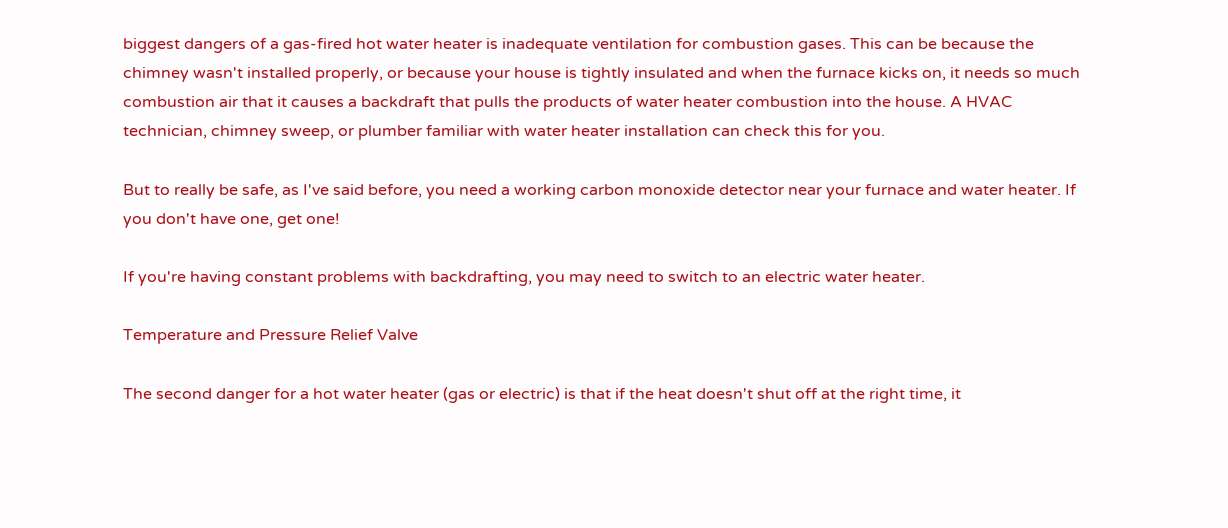biggest dangers of a gas-fired hot water heater is inadequate ventilation for combustion gases. This can be because the chimney wasn't installed properly, or because your house is tightly insulated and when the furnace kicks on, it needs so much combustion air that it causes a backdraft that pulls the products of water heater combustion into the house. A HVAC technician, chimney sweep, or plumber familiar with water heater installation can check this for you.

But to really be safe, as I've said before, you need a working carbon monoxide detector near your furnace and water heater. If you don't have one, get one!

If you're having constant problems with backdrafting, you may need to switch to an electric water heater.

Temperature and Pressure Relief Valve

The second danger for a hot water heater (gas or electric) is that if the heat doesn't shut off at the right time, it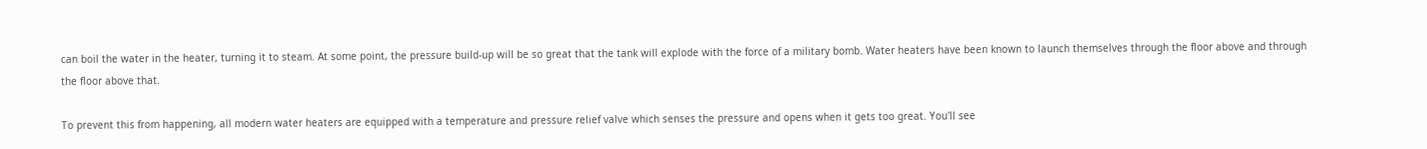can boil the water in the heater, turning it to steam. At some point, the pressure build-up will be so great that the tank will explode with the force of a military bomb. Water heaters have been known to launch themselves through the floor above and through the floor above that.

To prevent this from happening, all modern water heaters are equipped with a temperature and pressure relief valve which senses the pressure and opens when it gets too great. You'll see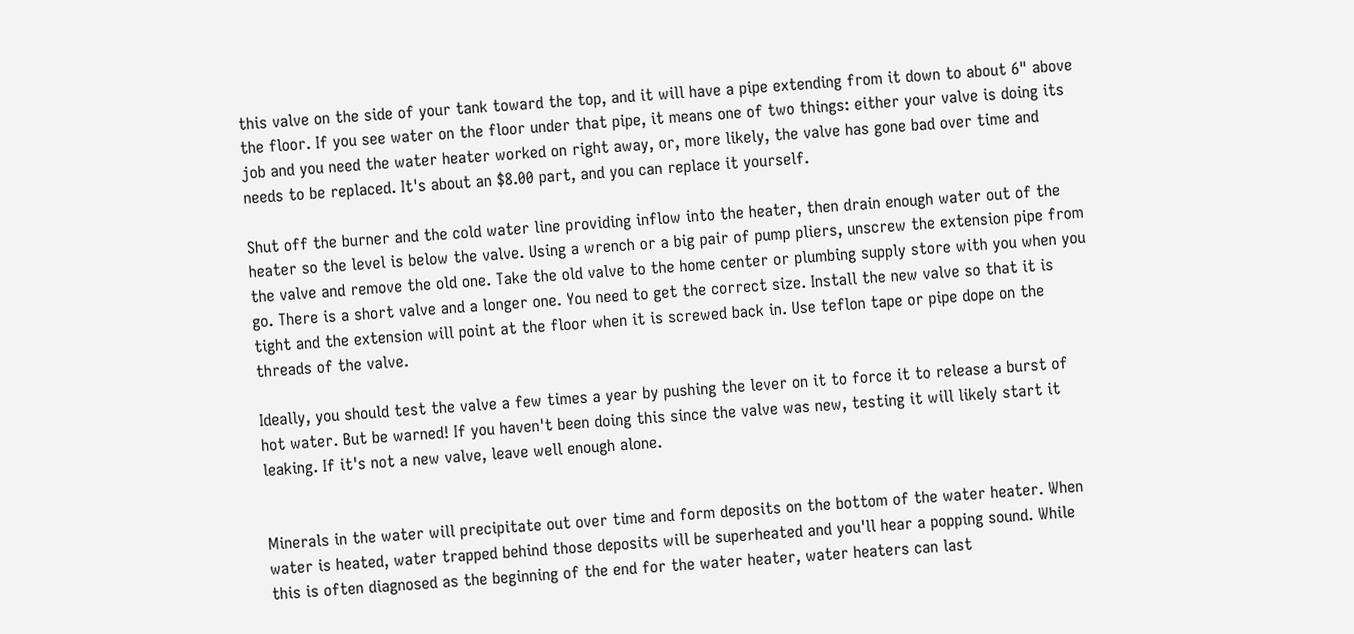this valve on the side of your tank toward the top, and it will have a pipe extending from it down to about 6" above the floor. If you see water on the floor under that pipe, it means one of two things: either your valve is doing its job and you need the water heater worked on right away, or, more likely, the valve has gone bad over time and needs to be replaced. It's about an $8.00 part, and you can replace it yourself.

Shut off the burner and the cold water line providing inflow into the heater, then drain enough water out of the heater so the level is below the valve. Using a wrench or a big pair of pump pliers, unscrew the extension pipe from the valve and remove the old one. Take the old valve to the home center or plumbing supply store with you when you go. There is a short valve and a longer one. You need to get the correct size. Install the new valve so that it is tight and the extension will point at the floor when it is screwed back in. Use teflon tape or pipe dope on the threads of the valve.

Ideally, you should test the valve a few times a year by pushing the lever on it to force it to release a burst of hot water. But be warned! If you haven't been doing this since the valve was new, testing it will likely start it leaking. If it's not a new valve, leave well enough alone.


Minerals in the water will precipitate out over time and form deposits on the bottom of the water heater. When water is heated, water trapped behind those deposits will be superheated and you'll hear a popping sound. While this is often diagnosed as the beginning of the end for the water heater, water heaters can last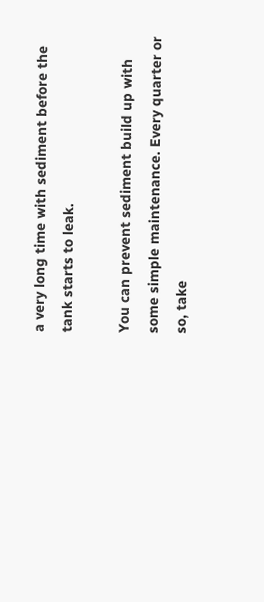a very long time with sediment before the tank starts to leak.

You can prevent sediment build up with some simple maintenance. Every quarter or so, take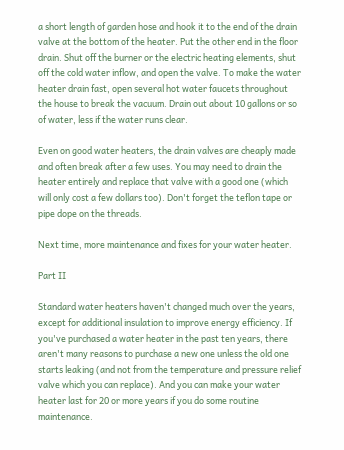a short length of garden hose and hook it to the end of the drain valve at the bottom of the heater. Put the other end in the floor drain. Shut off the burner or the electric heating elements, shut off the cold water inflow, and open the valve. To make the water heater drain fast, open several hot water faucets throughout the house to break the vacuum. Drain out about 10 gallons or so of water, less if the water runs clear.

Even on good water heaters, the drain valves are cheaply made and often break after a few uses. You may need to drain the heater entirely and replace that valve with a good one (which will only cost a few dollars too). Don't forget the teflon tape or pipe dope on the threads.

Next time, more maintenance and fixes for your water heater.

Part II

Standard water heaters haven't changed much over the years, except for additional insulation to improve energy efficiency. If you've purchased a water heater in the past ten years, there aren't many reasons to purchase a new one unless the old one starts leaking (and not from the temperature and pressure relief valve which you can replace). And you can make your water heater last for 20 or more years if you do some routine maintenance.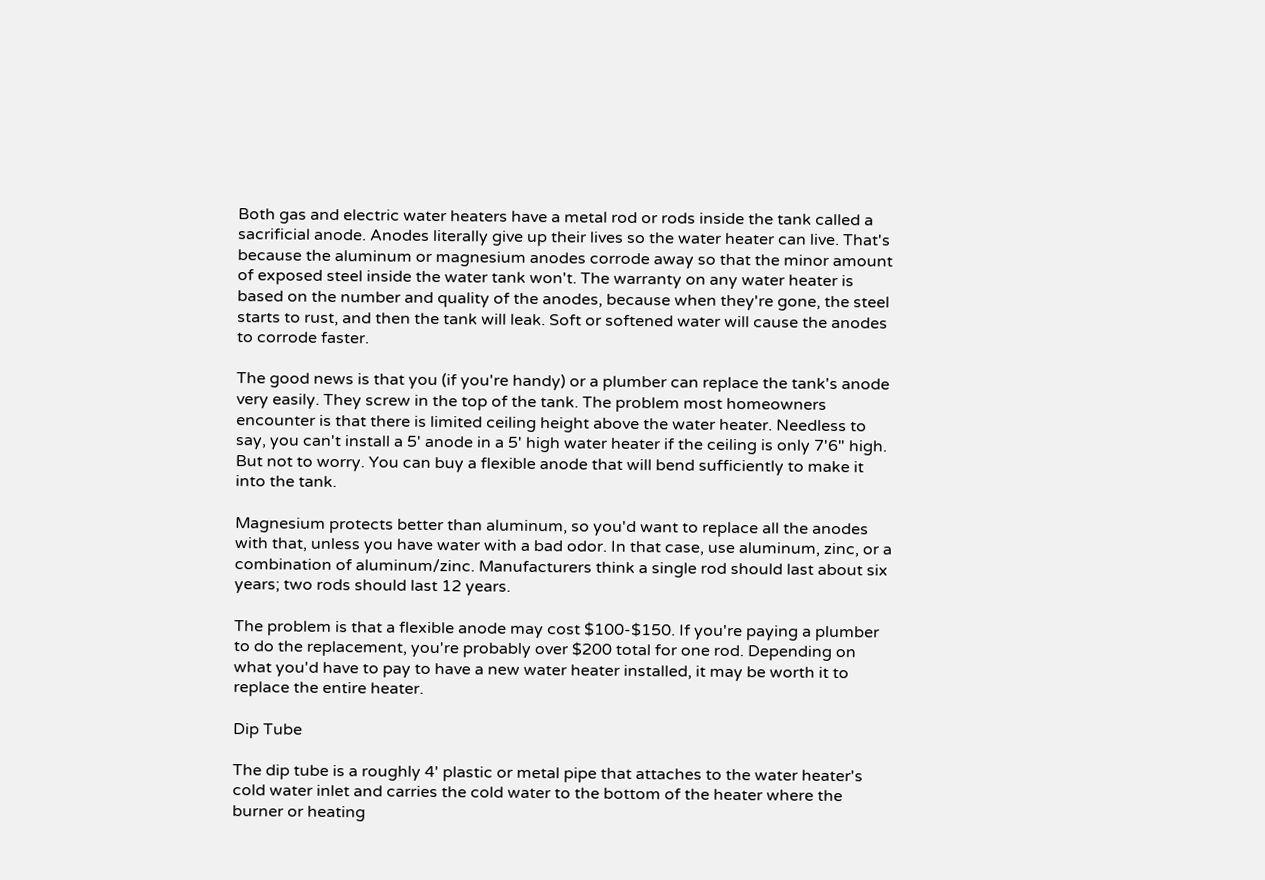Both gas and electric water heaters have a metal rod or rods inside the tank called a sacrificial anode. Anodes literally give up their lives so the water heater can live. That's because the aluminum or magnesium anodes corrode away so that the minor amount of exposed steel inside the water tank won't. The warranty on any water heater is based on the number and quality of the anodes, because when they're gone, the steel starts to rust, and then the tank will leak. Soft or softened water will cause the anodes to corrode faster.

The good news is that you (if you're handy) or a plumber can replace the tank's anode very easily. They screw in the top of the tank. The problem most homeowners encounter is that there is limited ceiling height above the water heater. Needless to say, you can't install a 5' anode in a 5' high water heater if the ceiling is only 7'6" high. But not to worry. You can buy a flexible anode that will bend sufficiently to make it into the tank.

Magnesium protects better than aluminum, so you'd want to replace all the anodes with that, unless you have water with a bad odor. In that case, use aluminum, zinc, or a combination of aluminum/zinc. Manufacturers think a single rod should last about six years; two rods should last 12 years.

The problem is that a flexible anode may cost $100-$150. If you're paying a plumber to do the replacement, you're probably over $200 total for one rod. Depending on what you'd have to pay to have a new water heater installed, it may be worth it to replace the entire heater.

Dip Tube

The dip tube is a roughly 4' plastic or metal pipe that attaches to the water heater's cold water inlet and carries the cold water to the bottom of the heater where the burner or heating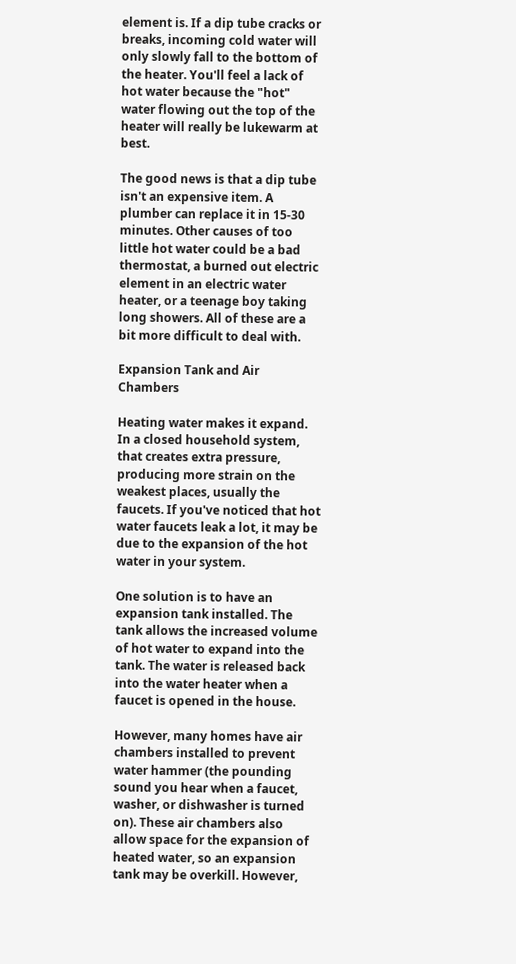element is. If a dip tube cracks or breaks, incoming cold water will only slowly fall to the bottom of the heater. You'll feel a lack of hot water because the "hot" water flowing out the top of the heater will really be lukewarm at best.

The good news is that a dip tube isn't an expensive item. A plumber can replace it in 15-30 minutes. Other causes of too little hot water could be a bad thermostat, a burned out electric element in an electric water heater, or a teenage boy taking long showers. All of these are a bit more difficult to deal with.

Expansion Tank and Air Chambers

Heating water makes it expand. In a closed household system, that creates extra pressure, producing more strain on the weakest places, usually the faucets. If you've noticed that hot water faucets leak a lot, it may be due to the expansion of the hot water in your system.

One solution is to have an expansion tank installed. The tank allows the increased volume of hot water to expand into the tank. The water is released back into the water heater when a faucet is opened in the house.

However, many homes have air chambers installed to prevent water hammer (the pounding sound you hear when a faucet, washer, or dishwasher is turned on). These air chambers also allow space for the expansion of heated water, so an expansion tank may be overkill. However,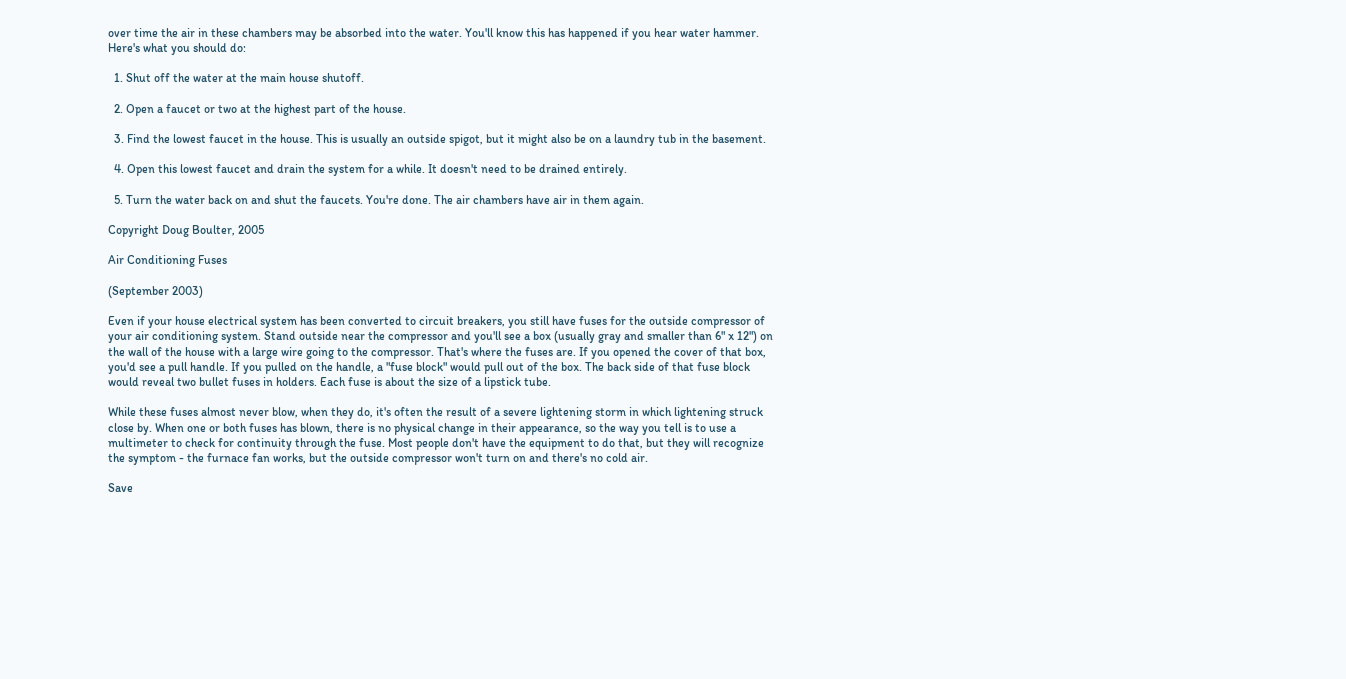over time the air in these chambers may be absorbed into the water. You'll know this has happened if you hear water hammer. Here's what you should do:

  1. Shut off the water at the main house shutoff.

  2. Open a faucet or two at the highest part of the house.

  3. Find the lowest faucet in the house. This is usually an outside spigot, but it might also be on a laundry tub in the basement.

  4. Open this lowest faucet and drain the system for a while. It doesn't need to be drained entirely.

  5. Turn the water back on and shut the faucets. You're done. The air chambers have air in them again.

Copyright Doug Boulter, 2005

Air Conditioning Fuses

(September 2003)

Even if your house electrical system has been converted to circuit breakers, you still have fuses for the outside compressor of your air conditioning system. Stand outside near the compressor and you'll see a box (usually gray and smaller than 6" x 12") on the wall of the house with a large wire going to the compressor. That's where the fuses are. If you opened the cover of that box, you'd see a pull handle. If you pulled on the handle, a "fuse block" would pull out of the box. The back side of that fuse block would reveal two bullet fuses in holders. Each fuse is about the size of a lipstick tube.

While these fuses almost never blow, when they do, it's often the result of a severe lightening storm in which lightening struck close by. When one or both fuses has blown, there is no physical change in their appearance, so the way you tell is to use a multimeter to check for continuity through the fuse. Most people don't have the equipment to do that, but they will recognize the symptom - the furnace fan works, but the outside compressor won't turn on and there's no cold air.

Save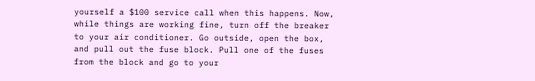yourself a $100 service call when this happens. Now, while things are working fine, turn off the breaker to your air conditioner. Go outside, open the box, and pull out the fuse block. Pull one of the fuses from the block and go to your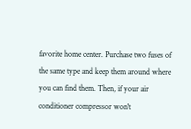favorite home center. Purchase two fuses of the same type and keep them around where you can find them. Then, if your air conditioner compressor won't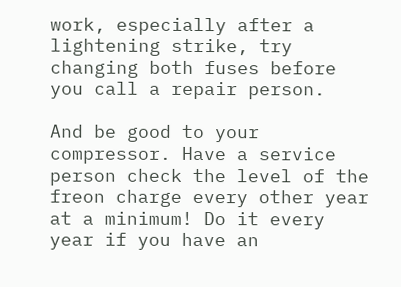work, especially after a lightening strike, try changing both fuses before you call a repair person.

And be good to your compressor. Have a service person check the level of the freon charge every other year at a minimum! Do it every year if you have an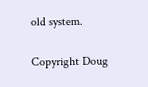old system.

Copyright Doug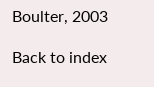Boulter, 2003

Back to index